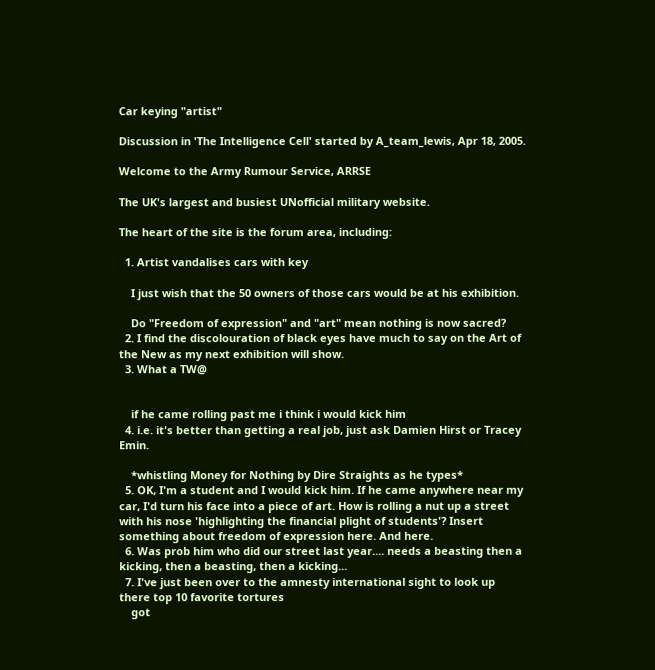Car keying "artist"

Discussion in 'The Intelligence Cell' started by A_team_lewis, Apr 18, 2005.

Welcome to the Army Rumour Service, ARRSE

The UK's largest and busiest UNofficial military website.

The heart of the site is the forum area, including:

  1. Artist vandalises cars with key

    I just wish that the 50 owners of those cars would be at his exhibition.

    Do "Freedom of expression" and "art" mean nothing is now sacred?
  2. I find the discolouration of black eyes have much to say on the Art of the New as my next exhibition will show.
  3. What a TW@


    if he came rolling past me i think i would kick him
  4. i.e. it's better than getting a real job, just ask Damien Hirst or Tracey Emin.

    *whistling Money for Nothing by Dire Straights as he types*
  5. OK, I'm a student and I would kick him. If he came anywhere near my car, I'd turn his face into a piece of art. How is rolling a nut up a street with his nose 'highlighting the financial plight of students'? Insert something about freedom of expression here. And here.
  6. Was prob him who did our street last year.... needs a beasting then a kicking, then a beasting, then a kicking...
  7. I've just been over to the amnesty international sight to look up there top 10 favorite tortures
    got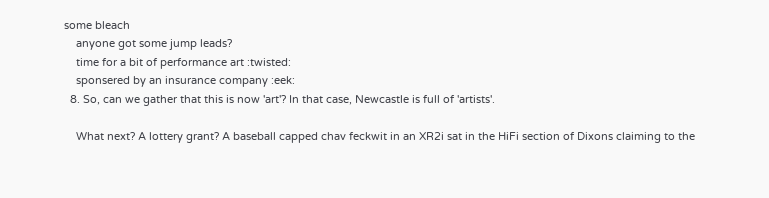some bleach
    anyone got some jump leads?
    time for a bit of performance art :twisted:
    sponsered by an insurance company :eek:
  8. So, can we gather that this is now 'art'? In that case, Newcastle is full of 'artists'.

    What next? A lottery grant? A baseball capped chav feckwit in an XR2i sat in the HiFi section of Dixons claiming to the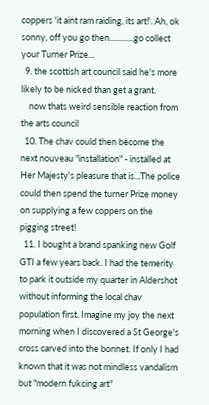coppers 'it aint ram raiding, its art!'. Ah, ok sonny, off you go then............go collect your Turner Prize...
  9. the scottish art council said he's more likely to be nicked than get a grant.
    now thats weird sensible reaction from the arts council
  10. The chav could then become the next nouveau "installation" - installed at Her Majesty's pleasure that is...The police could then spend the turner Prize money on supplying a few coppers on the pigging street!
  11. I bought a brand spanking new Golf GTI a few years back. I had the temerity to park it outside my quarter in Aldershot without informing the local chav population first. Imagine my joy the next morning when I discovered a St George's cross carved into the bonnet. If only I had known that it was not mindless vandalism but "modern fukcing art"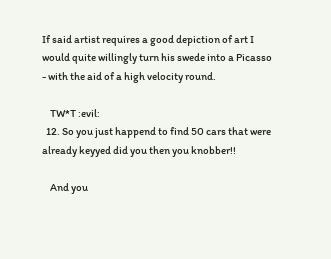If said artist requires a good depiction of art I would quite willingly turn his swede into a Picasso - with the aid of a high velocity round.

    TW*T :evil:
  12. So you just happend to find 50 cars that were already keyyed did you then you knobber!!

    And you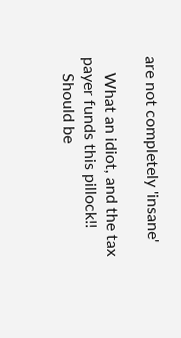are not completely 'insane'

    What an idiot, and the tax payer funds this pillock!!
    Should be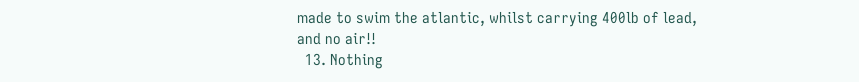made to swim the atlantic, whilst carrying 400lb of lead, and no air!!
  13. Nothing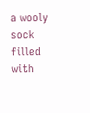a wooly sock filled with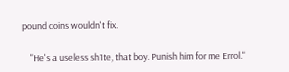pound coins wouldn't fix.

    "He's a useless sh1te, that boy. Punish him for me Errol."